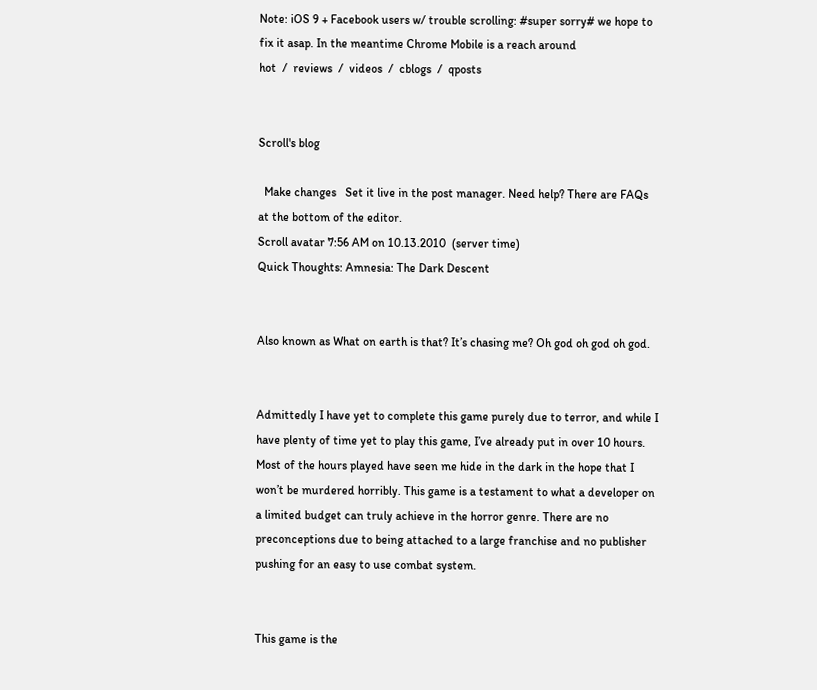Note: iOS 9 + Facebook users w/ trouble scrolling: #super sorry# we hope to fix it asap. In the meantime Chrome Mobile is a reach around
hot  /  reviews  /  videos  /  cblogs  /  qposts


Scroll's blog

  Make changes   Set it live in the post manager. Need help? There are FAQs at the bottom of the editor.
Scroll avatar 7:56 AM on 10.13.2010  (server time)
Quick Thoughts: Amnesia: The Dark Descent


Also known as What on earth is that? It’s chasing me? Oh god oh god oh god.


Admittedly I have yet to complete this game purely due to terror, and while I have plenty of time yet to play this game, I’ve already put in over 10 hours. Most of the hours played have seen me hide in the dark in the hope that I won’t be murdered horribly. This game is a testament to what a developer on a limited budget can truly achieve in the horror genre. There are no preconceptions due to being attached to a large franchise and no publisher pushing for an easy to use combat system.


This game is the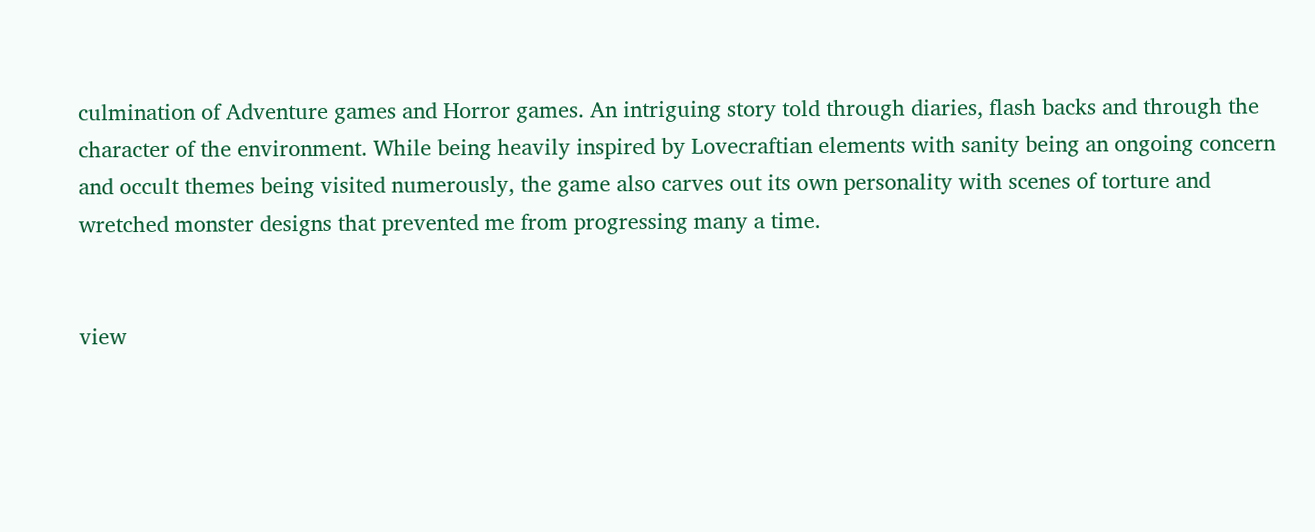culmination of Adventure games and Horror games. An intriguing story told through diaries, flash backs and through the character of the environment. While being heavily inspired by Lovecraftian elements with sanity being an ongoing concern and occult themes being visited numerously, the game also carves out its own personality with scenes of torture and wretched monster designs that prevented me from progressing many a time.


view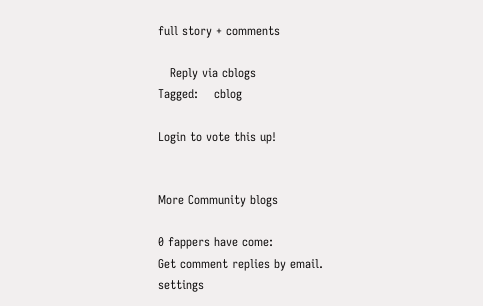full story + comments

   Reply via cblogs
Tagged:    cblog

Login to vote this up!


More Community blogs

0 fappers have come:
Get comment replies by email.     settings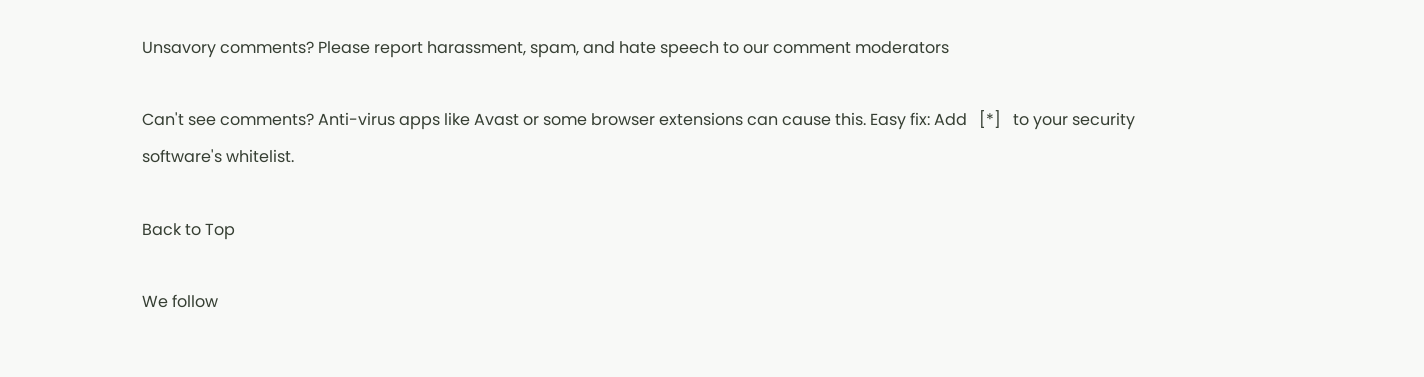Unsavory comments? Please report harassment, spam, and hate speech to our comment moderators

Can't see comments? Anti-virus apps like Avast or some browser extensions can cause this. Easy fix: Add   [*]   to your security software's whitelist.

Back to Top

We follow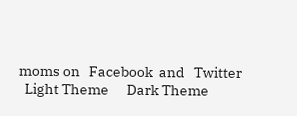moms on   Facebook  and   Twitter
  Light Theme      Dark Theme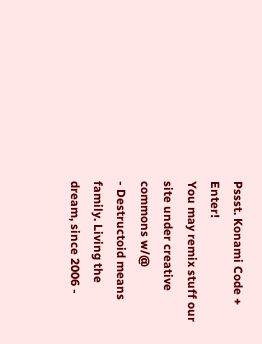Pssst. Konami Code + Enter!
You may remix stuff our site under creative commons w/@
- Destructoid means family. Living the dream, since 2006 -